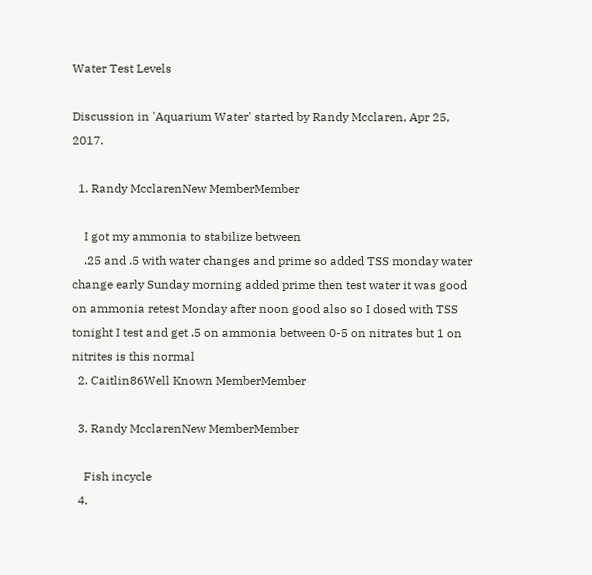Water Test Levels

Discussion in 'Aquarium Water' started by Randy Mcclaren, Apr 25, 2017.

  1. Randy McclarenNew MemberMember

    I got my ammonia to stabilize between
    .25 and .5 with water changes and prime so added TSS monday water change early Sunday morning added prime then test water it was good on ammonia retest Monday after noon good also so I dosed with TSS tonight I test and get .5 on ammonia between 0-5 on nitrates but 1 on nitrites is this normal
  2. Caitlin86Well Known MemberMember

  3. Randy McclarenNew MemberMember

    Fish incycle
  4.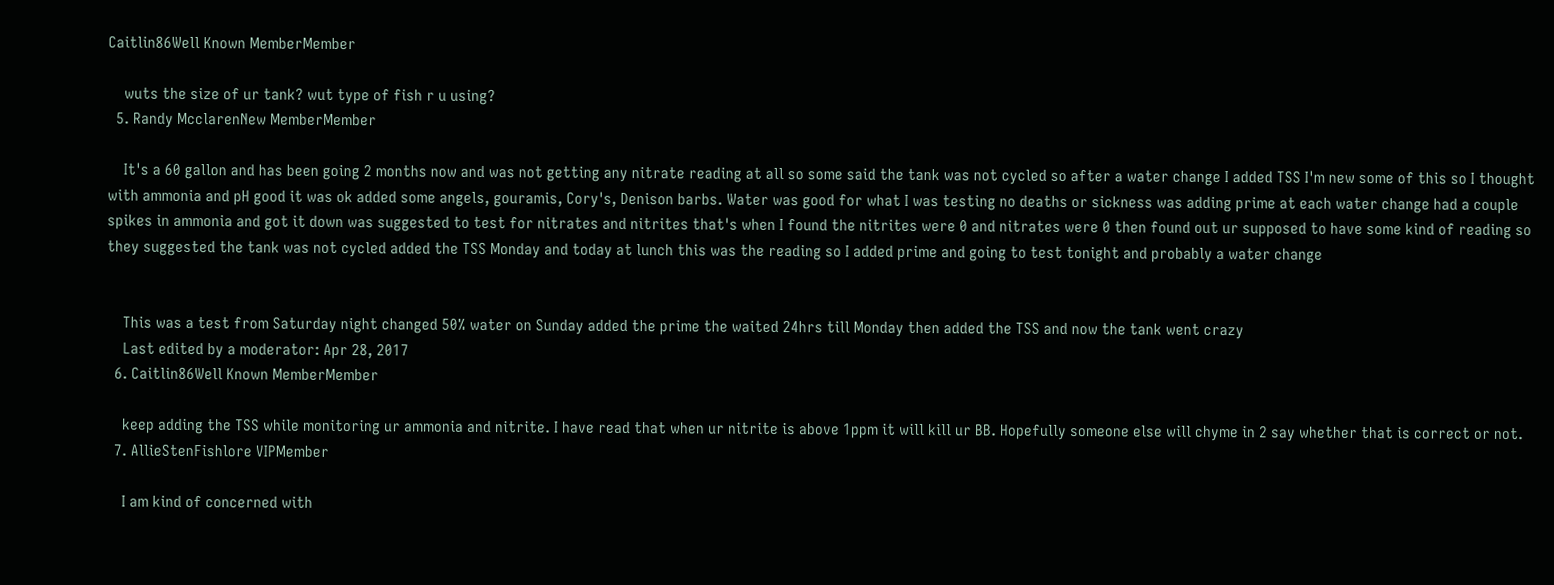Caitlin86Well Known MemberMember

    wuts the size of ur tank? wut type of fish r u using?
  5. Randy McclarenNew MemberMember

    It's a 60 gallon and has been going 2 months now and was not getting any nitrate reading at all so some said the tank was not cycled so after a water change I added TSS I'm new some of this so I thought with ammonia and pH good it was ok added some angels, gouramis, Cory's, Denison barbs. Water was good for what I was testing no deaths or sickness was adding prime at each water change had a couple spikes in ammonia and got it down was suggested to test for nitrates and nitrites that's when I found the nitrites were 0 and nitrates were 0 then found out ur supposed to have some kind of reading so they suggested the tank was not cycled added the TSS Monday and today at lunch this was the reading so I added prime and going to test tonight and probably a water change


    This was a test from Saturday night changed 50% water on Sunday added the prime the waited 24hrs till Monday then added the TSS and now the tank went crazy
    Last edited by a moderator: Apr 28, 2017
  6. Caitlin86Well Known MemberMember

    keep adding the TSS while monitoring ur ammonia and nitrite. I have read that when ur nitrite is above 1ppm it will kill ur BB. Hopefully someone else will chyme in 2 say whether that is correct or not.
  7. AllieStenFishlore VIPMember

    I am kind of concerned with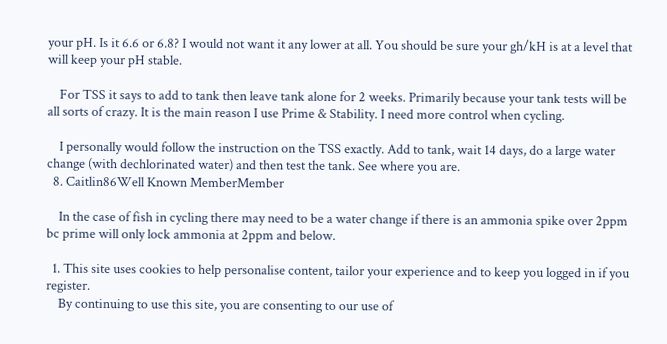your pH. Is it 6.6 or 6.8? I would not want it any lower at all. You should be sure your gh/kH is at a level that will keep your pH stable.

    For TSS it says to add to tank then leave tank alone for 2 weeks. Primarily because your tank tests will be all sorts of crazy. It is the main reason I use Prime & Stability. I need more control when cycling.

    I personally would follow the instruction on the TSS exactly. Add to tank, wait 14 days, do a large water change (with dechlorinated water) and then test the tank. See where you are.
  8. Caitlin86Well Known MemberMember

    In the case of fish in cycling there may need to be a water change if there is an ammonia spike over 2ppm bc prime will only lock ammonia at 2ppm and below.

  1. This site uses cookies to help personalise content, tailor your experience and to keep you logged in if you register.
    By continuing to use this site, you are consenting to our use of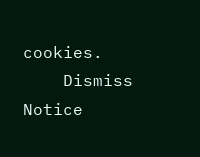cookies.
    Dismiss Notice